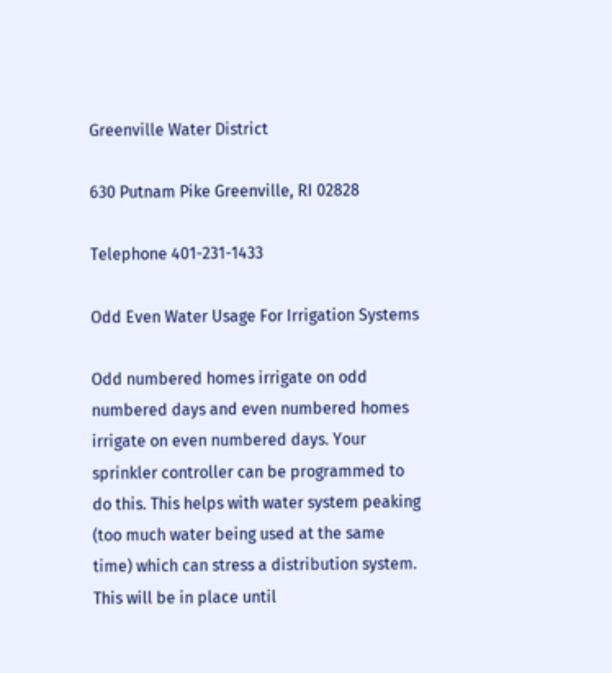Greenville Water District

630 Putnam Pike Greenville, RI 02828

Telephone 401-231-1433

Odd Even Water Usage For Irrigation Systems

Odd numbered homes irrigate on odd numbered days and even numbered homes irrigate on even numbered days. Your sprinkler controller can be programmed to do this. This helps with water system peaking (too much water being used at the same time) which can stress a distribution system. This will be in place until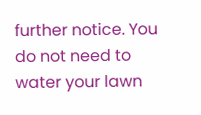further notice. You do not need to water your lawn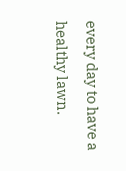every day to have a healthy lawn.